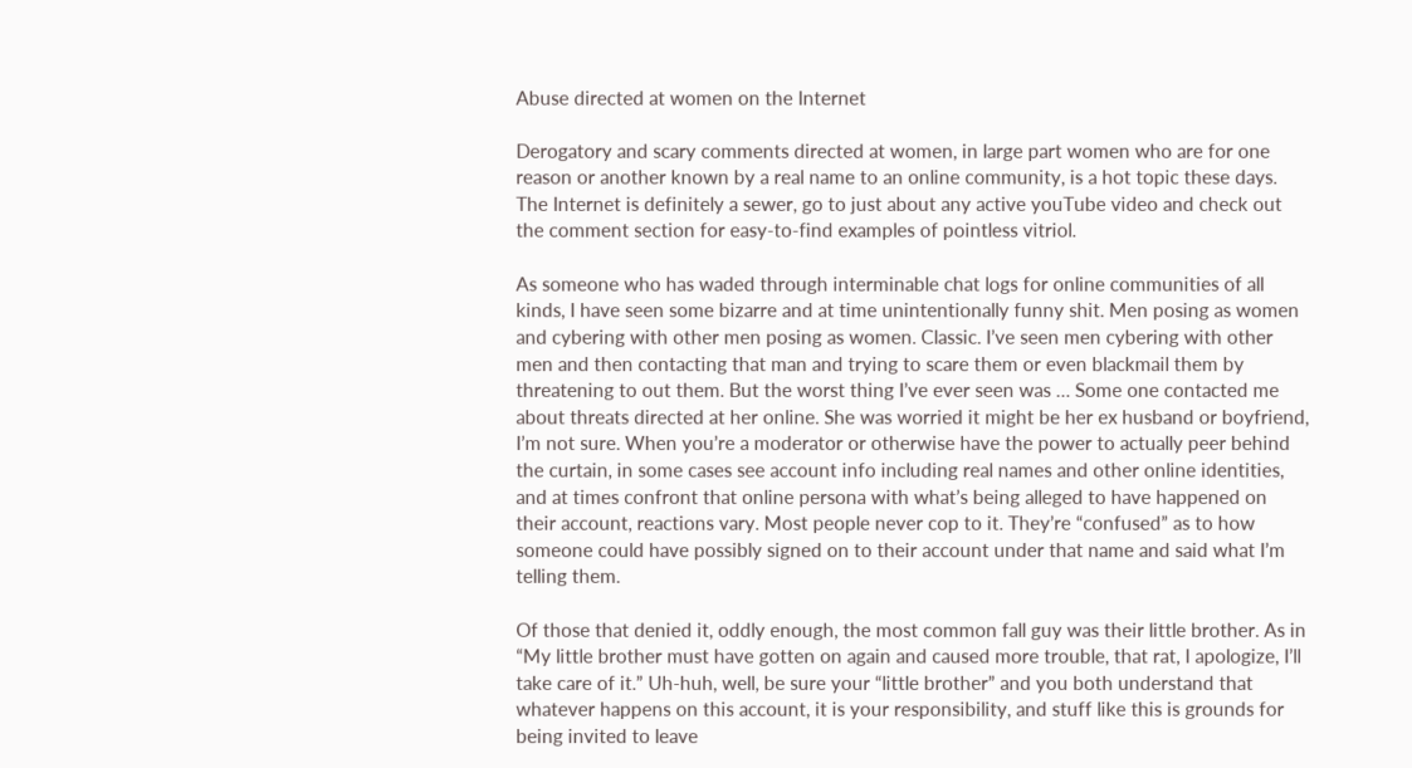Abuse directed at women on the Internet

Derogatory and scary comments directed at women, in large part women who are for one reason or another known by a real name to an online community, is a hot topic these days. The Internet is definitely a sewer, go to just about any active youTube video and check out the comment section for easy-to-find examples of pointless vitriol.

As someone who has waded through interminable chat logs for online communities of all kinds, I have seen some bizarre and at time unintentionally funny shit. Men posing as women and cybering with other men posing as women. Classic. I’ve seen men cybering with other men and then contacting that man and trying to scare them or even blackmail them by threatening to out them. But the worst thing I’ve ever seen was … Some one contacted me about threats directed at her online. She was worried it might be her ex husband or boyfriend, I’m not sure. When you’re a moderator or otherwise have the power to actually peer behind the curtain, in some cases see account info including real names and other online identities, and at times confront that online persona with what’s being alleged to have happened on their account, reactions vary. Most people never cop to it. They’re “confused” as to how someone could have possibly signed on to their account under that name and said what I’m telling them.

Of those that denied it, oddly enough, the most common fall guy was their little brother. As in “My little brother must have gotten on again and caused more trouble, that rat, I apologize, I’ll take care of it.” Uh-huh, well, be sure your “little brother” and you both understand that whatever happens on this account, it is your responsibility, and stuff like this is grounds for being invited to leave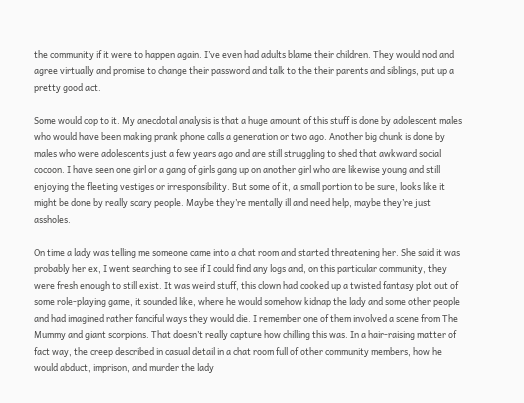the community if it were to happen again. I’ve even had adults blame their children. They would nod and agree virtually and promise to change their password and talk to the their parents and siblings, put up a pretty good act.

Some would cop to it. My anecdotal analysis is that a huge amount of this stuff is done by adolescent males who would have been making prank phone calls a generation or two ago. Another big chunk is done by males who were adolescents just a few years ago and are still struggling to shed that awkward social cocoon. I have seen one girl or a gang of girls gang up on another girl who are likewise young and still enjoying the fleeting vestiges or irresponsibility. But some of it, a small portion to be sure, looks like it might be done by really scary people. Maybe they’re mentally ill and need help, maybe they’re just assholes.

On time a lady was telling me someone came into a chat room and started threatening her. She said it was probably her ex, I went searching to see if I could find any logs and, on this particular community, they were fresh enough to still exist. It was weird stuff, this clown had cooked up a twisted fantasy plot out of some role-playing game, it sounded like, where he would somehow kidnap the lady and some other people and had imagined rather fanciful ways they would die. I remember one of them involved a scene from The Mummy and giant scorpions. That doesn’t really capture how chilling this was. In a hair-raising matter of fact way, the creep described in casual detail in a chat room full of other community members, how he would abduct, imprison, and murder the lady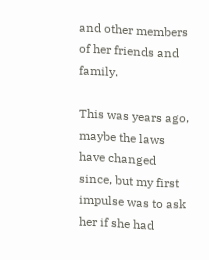and other members of her friends and family.

This was years ago, maybe the laws have changed since, but my first impulse was to ask her if she had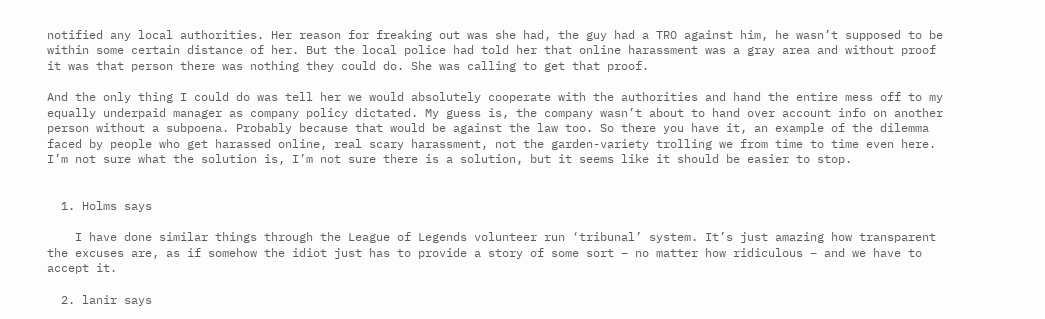notified any local authorities. Her reason for freaking out was she had, the guy had a TRO against him, he wasn’t supposed to be within some certain distance of her. But the local police had told her that online harassment was a gray area and without proof it was that person there was nothing they could do. She was calling to get that proof.

And the only thing I could do was tell her we would absolutely cooperate with the authorities and hand the entire mess off to my equally underpaid manager as company policy dictated. My guess is, the company wasn’t about to hand over account info on another person without a subpoena. Probably because that would be against the law too. So there you have it, an example of the dilemma faced by people who get harassed online, real scary harassment, not the garden-variety trolling we from time to time even here. I’m not sure what the solution is, I’m not sure there is a solution, but it seems like it should be easier to stop.


  1. Holms says

    I have done similar things through the League of Legends volunteer run ‘tribunal’ system. It’s just amazing how transparent the excuses are, as if somehow the idiot just has to provide a story of some sort – no matter how ridiculous – and we have to accept it.

  2. lanir says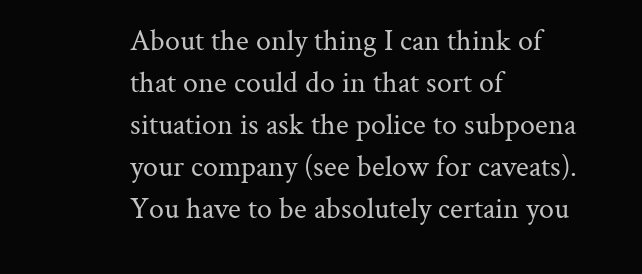About the only thing I can think of that one could do in that sort of situation is ask the police to subpoena your company (see below for caveats). You have to be absolutely certain you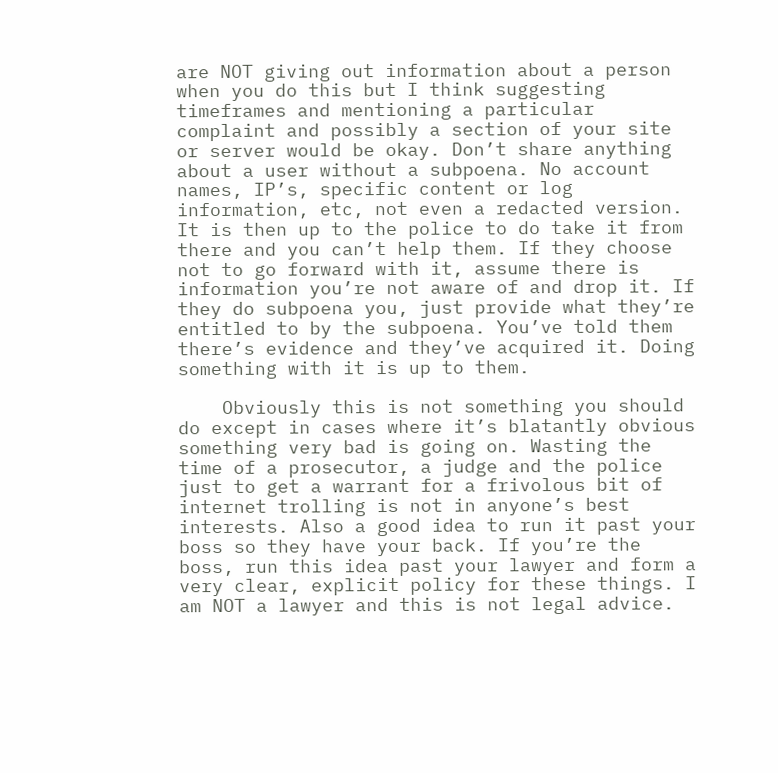are NOT giving out information about a person when you do this but I think suggesting timeframes and mentioning a particular complaint and possibly a section of your site or server would be okay. Don’t share anything about a user without a subpoena. No account names, IP’s, specific content or log information, etc, not even a redacted version. It is then up to the police to do take it from there and you can’t help them. If they choose not to go forward with it, assume there is information you’re not aware of and drop it. If they do subpoena you, just provide what they’re entitled to by the subpoena. You’ve told them there’s evidence and they’ve acquired it. Doing something with it is up to them.

    Obviously this is not something you should do except in cases where it’s blatantly obvious something very bad is going on. Wasting the time of a prosecutor, a judge and the police just to get a warrant for a frivolous bit of internet trolling is not in anyone’s best interests. Also a good idea to run it past your boss so they have your back. If you’re the boss, run this idea past your lawyer and form a very clear, explicit policy for these things. I am NOT a lawyer and this is not legal advice.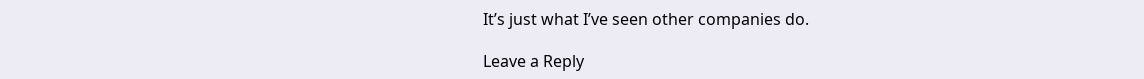It’s just what I’ve seen other companies do.

Leave a Reply